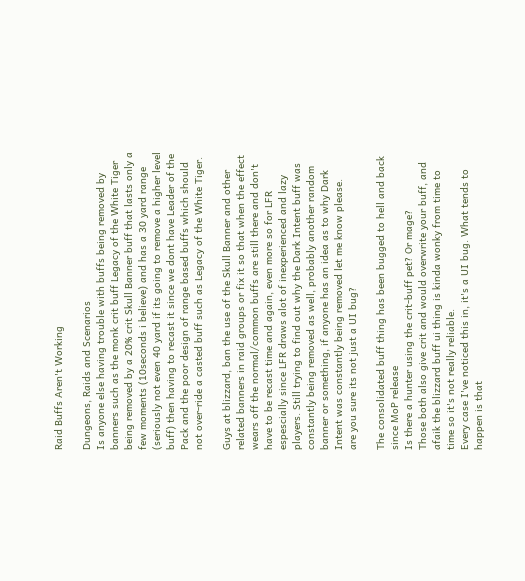Raid Buffs Aren't Working

Dungeons, Raids and Scenarios
Is anyone else having trouble with buffs being removed by banners such as the monk crit buff Legacy of the White Tiger being removed by a 20% crit Skull Banner buff that lasts only a few moments (10seconds i believe) and has a 30 yard range (seriously not even 40 yard if its going to remove a higher level buff) then having to recast it since we dont have Leader of the Pack and the poor design of range based buffs which should not over-ride a casted buff such as Legacy of the White Tiger.

Guys at blizzard, ban the use of the Skull Banner and other related banners in raid groups or fix it so that when the effect wears off the normal/common buffs are still there and don't have to be recast time and again, even more so for LFR espescially since LFR draws alot of inexperienced and lazy players. Still trying to find out why the Dark Intent buff was constantly being removed as well, probably another random banner or something, if anyone has an idea as to why Dark Intent was constantly being removed let me know please.
are you sure its not just a UI bug?

The consolidated buff thing has been bugged to hell and back since MoP release
Is there a hunter using the crit-buff pet? Or mage?
Those both also give crit and would overwrite your buff, and afaik the blizzard buff ui thing is kinda wonky from time to time so it's not really reliable.
Every case I've noticed this in, it's a UI bug. What tends to happen is that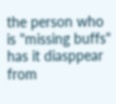the person who is "missing buffs" has it diasppear from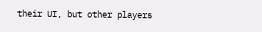their UI, but other players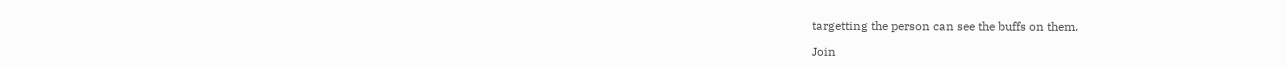targetting the person can see the buffs on them.

Join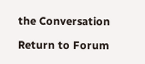the Conversation

Return to Forum